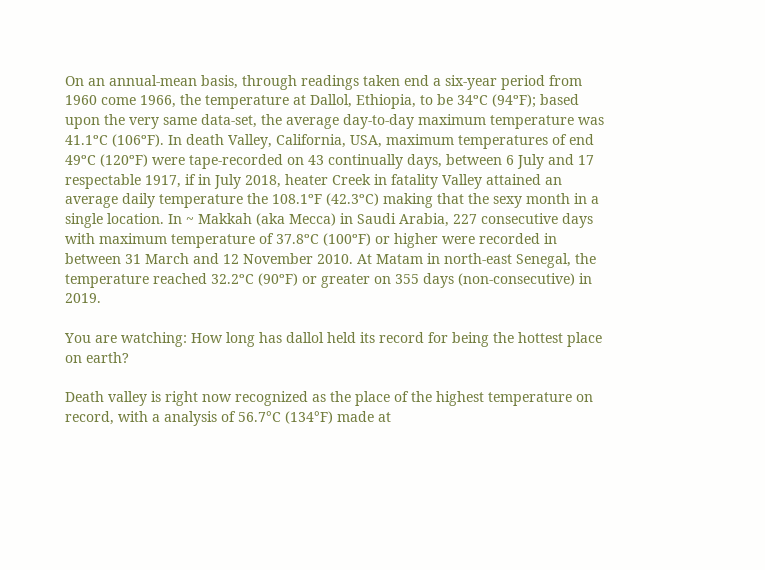On an annual-mean basis, through readings taken end a six-year period from 1960 come 1966, the temperature at Dallol, Ethiopia, to be 34ºC (94ºF); based upon the very same data-set, the average day-to-day maximum temperature was 41.1ºC (106ºF). In death Valley, California, USA, maximum temperatures of end 49ºC (120ºF) were tape-recorded on 43 continually days, between 6 July and 17 respectable 1917, if in July 2018, heater Creek in fatality Valley attained an average daily temperature the 108.1ºF (42.3ºC) making that the sexy month in a single location. In ~ Makkah (aka Mecca) in Saudi Arabia, 227 consecutive days with maximum temperature of 37.8ºC (100ºF) or higher were recorded in between 31 March and 12 November 2010. At Matam in north-east Senegal, the temperature reached 32.2ºC (90ºF) or greater on 355 days (non-consecutive) in 2019.

You are watching: How long has dallol held its record for being the hottest place on earth?

Death valley is right now recognized as the place of the highest temperature on record, with a analysis of 56.7°C (134°F) made at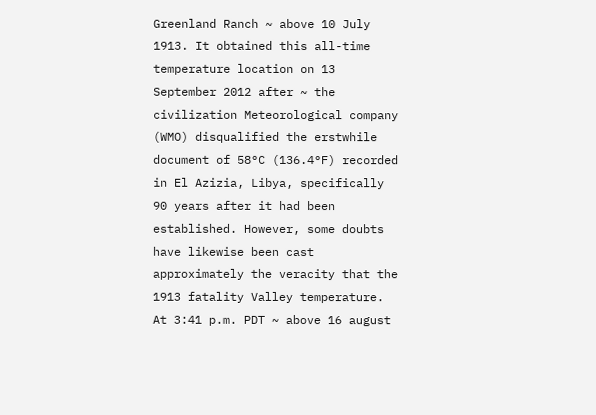Greenland Ranch ~ above 10 July 1913. It obtained this all-time temperature location on 13 September 2012 after ~ the civilization Meteorological company (WMO) disqualified the erstwhile document of 58°C (136.4°F) recorded in El Azizia, Libya, specifically 90 years after it had been established. However, some doubts have likewise been cast approximately the veracity that the 1913 fatality Valley temperature. At 3:41 p.m. PDT ~ above 16 august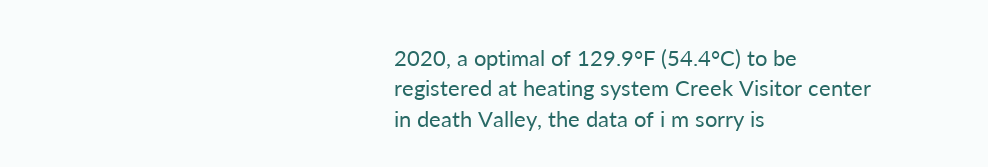2020, a optimal of 129.9°F (54.4°C) to be registered at heating system Creek Visitor center in death Valley, the data of i m sorry is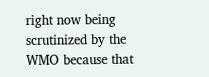right now being scrutinized by the WMO because that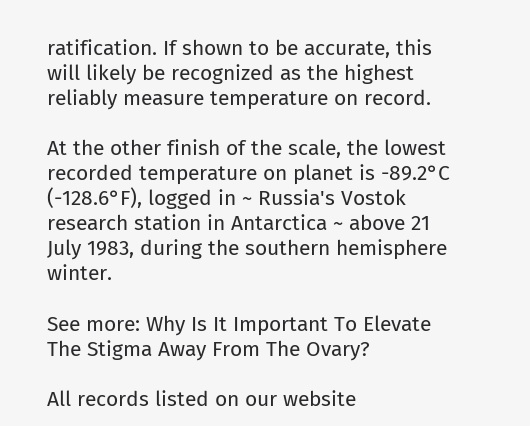ratification. If shown to be accurate, this will likely be recognized as the highest reliably measure temperature on record.

At the other finish of the scale, the lowest recorded temperature on planet is -89.2°C (-128.6°F), logged in ~ Russia's Vostok research station in Antarctica ~ above 21 July 1983, during the southern hemisphere winter.

See more: Why Is It Important To Elevate The Stigma Away From The Ovary?

All records listed on our website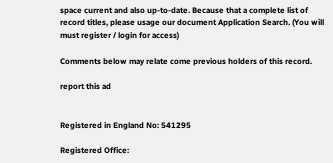space current and also up-to-date. Because that a complete list of record titles, please usage our document Application Search. (You will must register / login for access)

Comments below may relate come previous holders of this record.

report this ad


Registered in England No: 541295

Registered Office: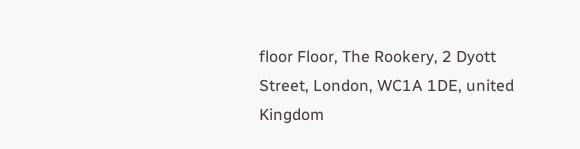floor Floor, The Rookery, 2 Dyott Street, London, WC1A 1DE, united Kingdom